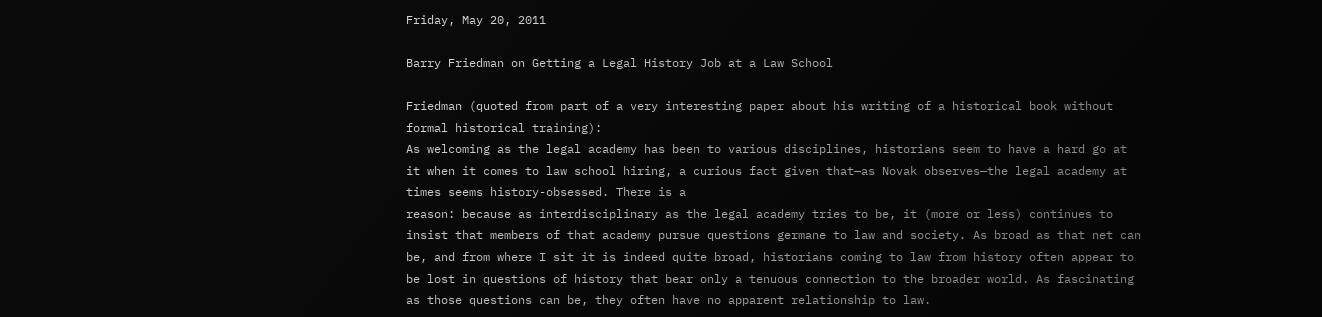Friday, May 20, 2011

Barry Friedman on Getting a Legal History Job at a Law School

Friedman (quoted from part of a very interesting paper about his writing of a historical book without formal historical training):
As welcoming as the legal academy has been to various disciplines, historians seem to have a hard go at it when it comes to law school hiring, a curious fact given that—as Novak observes—the legal academy at times seems history-obsessed. There is a
reason: because as interdisciplinary as the legal academy tries to be, it (more or less) continues to insist that members of that academy pursue questions germane to law and society. As broad as that net can be, and from where I sit it is indeed quite broad, historians coming to law from history often appear to be lost in questions of history that bear only a tenuous connection to the broader world. As fascinating as those questions can be, they often have no apparent relationship to law.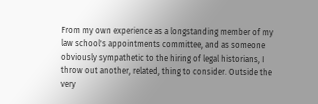From my own experience as a longstanding member of my law school's appointments committee, and as someone obviously sympathetic to the hiring of legal historians, I throw out another, related, thing to consider. Outside the very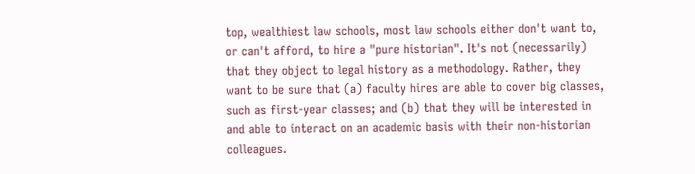top, wealthiest law schools, most law schools either don't want to, or can't afford, to hire a "pure historian". It's not (necessarily) that they object to legal history as a methodology. Rather, they want to be sure that (a) faculty hires are able to cover big classes, such as first-year classes; and (b) that they will be interested in and able to interact on an academic basis with their non-historian colleagues.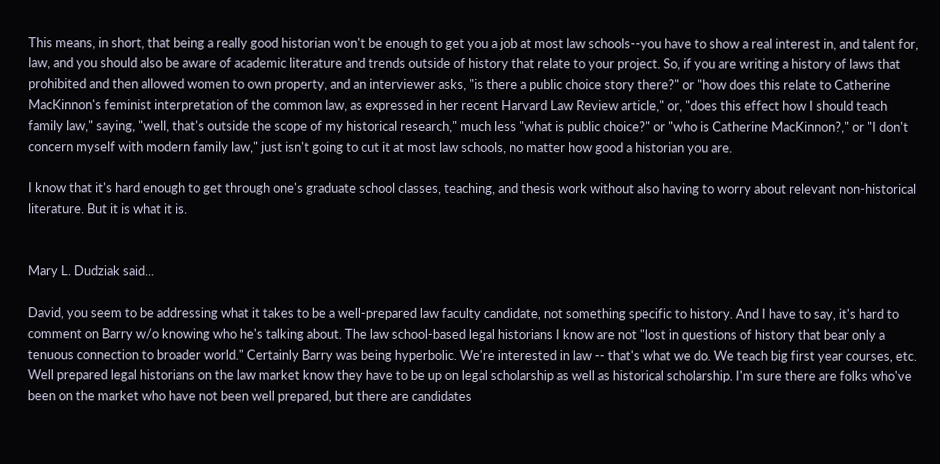This means, in short, that being a really good historian won't be enough to get you a job at most law schools--you have to show a real interest in, and talent for, law, and you should also be aware of academic literature and trends outside of history that relate to your project. So, if you are writing a history of laws that prohibited and then allowed women to own property, and an interviewer asks, "is there a public choice story there?" or "how does this relate to Catherine MacKinnon's feminist interpretation of the common law, as expressed in her recent Harvard Law Review article," or, "does this effect how I should teach family law," saying, "well, that's outside the scope of my historical research," much less "what is public choice?" or "who is Catherine MacKinnon?," or "I don't concern myself with modern family law," just isn't going to cut it at most law schools, no matter how good a historian you are.

I know that it's hard enough to get through one's graduate school classes, teaching, and thesis work without also having to worry about relevant non-historical literature. But it is what it is.


Mary L. Dudziak said...

David, you seem to be addressing what it takes to be a well-prepared law faculty candidate, not something specific to history. And I have to say, it's hard to comment on Barry w/o knowing who he's talking about. The law school-based legal historians I know are not "lost in questions of history that bear only a tenuous connection to broader world." Certainly Barry was being hyperbolic. We're interested in law -- that's what we do. We teach big first year courses, etc. Well prepared legal historians on the law market know they have to be up on legal scholarship as well as historical scholarship. I'm sure there are folks who've been on the market who have not been well prepared, but there are candidates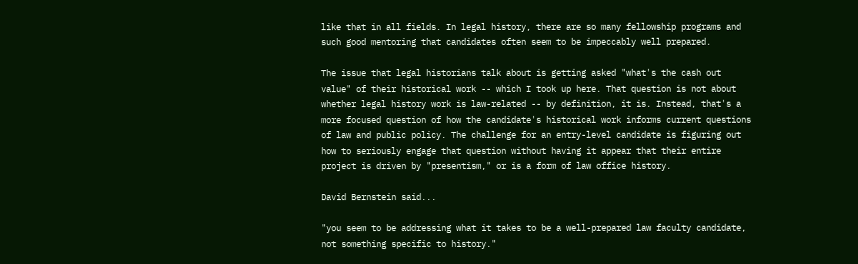like that in all fields. In legal history, there are so many fellowship programs and such good mentoring that candidates often seem to be impeccably well prepared.

The issue that legal historians talk about is getting asked "what's the cash out value" of their historical work -- which I took up here. That question is not about whether legal history work is law-related -- by definition, it is. Instead, that's a more focused question of how the candidate's historical work informs current questions of law and public policy. The challenge for an entry-level candidate is figuring out how to seriously engage that question without having it appear that their entire project is driven by "presentism," or is a form of law office history.

David Bernstein said...

"you seem to be addressing what it takes to be a well-prepared law faculty candidate, not something specific to history."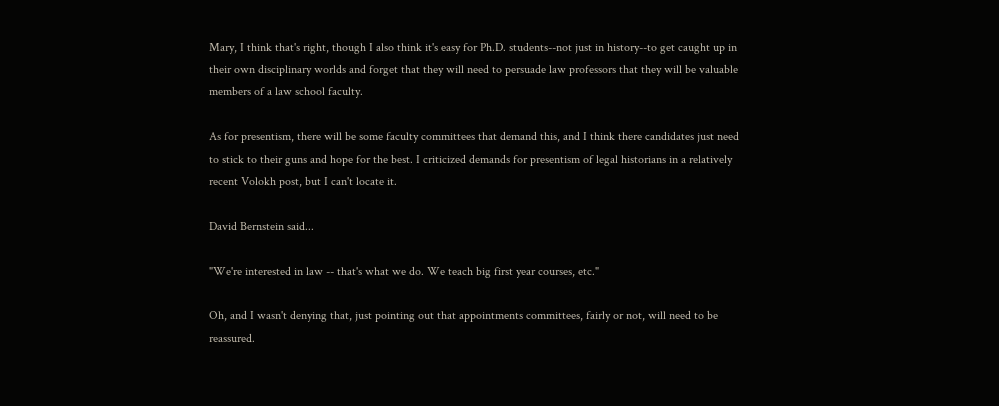Mary, I think that's right, though I also think it's easy for Ph.D. students--not just in history--to get caught up in their own disciplinary worlds and forget that they will need to persuade law professors that they will be valuable members of a law school faculty.

As for presentism, there will be some faculty committees that demand this, and I think there candidates just need to stick to their guns and hope for the best. I criticized demands for presentism of legal historians in a relatively recent Volokh post, but I can't locate it.

David Bernstein said...

"We're interested in law -- that's what we do. We teach big first year courses, etc."

Oh, and I wasn't denying that, just pointing out that appointments committees, fairly or not, will need to be reassured.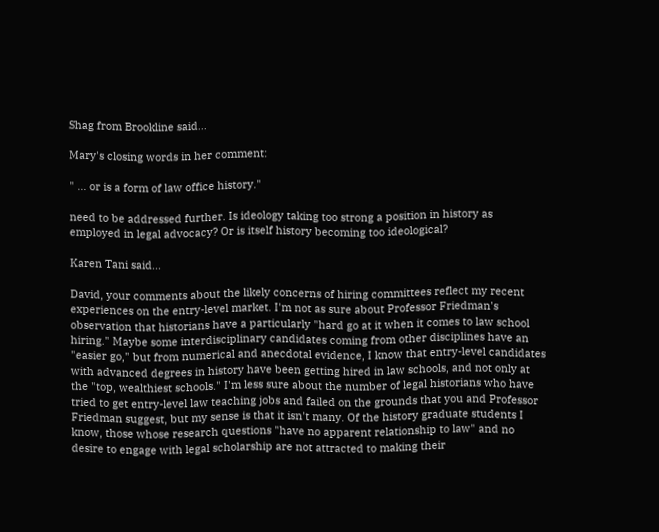Shag from Brookline said...

Mary's closing words in her comment:

" ... or is a form of law office history."

need to be addressed further. Is ideology taking too strong a position in history as employed in legal advocacy? Or is itself history becoming too ideological?

Karen Tani said...

David, your comments about the likely concerns of hiring committees reflect my recent experiences on the entry-level market. I'm not as sure about Professor Friedman's observation that historians have a particularly "hard go at it when it comes to law school hiring." Maybe some interdisciplinary candidates coming from other disciplines have an "easier go," but from numerical and anecdotal evidence, I know that entry-level candidates with advanced degrees in history have been getting hired in law schools, and not only at the "top, wealthiest schools." I'm less sure about the number of legal historians who have tried to get entry-level law teaching jobs and failed on the grounds that you and Professor Friedman suggest, but my sense is that it isn't many. Of the history graduate students I know, those whose research questions "have no apparent relationship to law" and no desire to engage with legal scholarship are not attracted to making their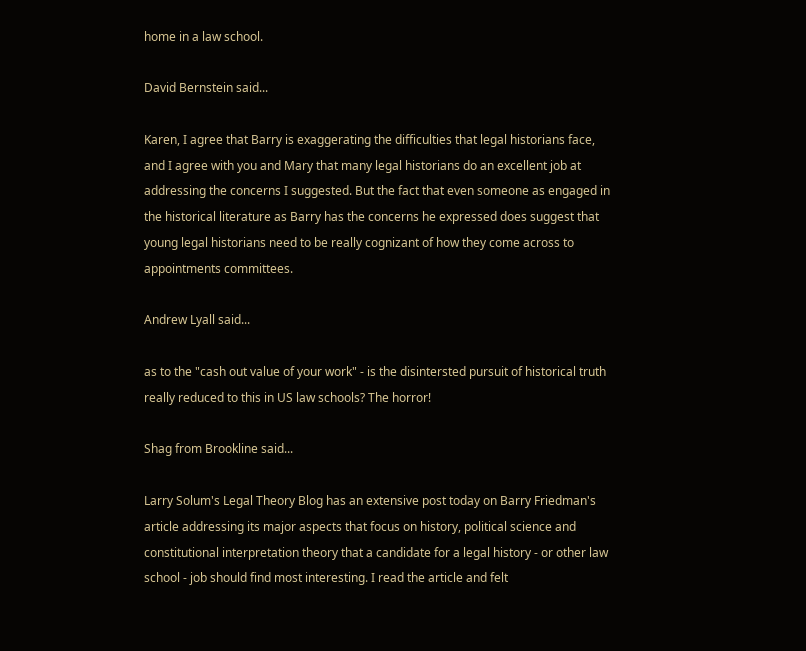home in a law school.

David Bernstein said...

Karen, I agree that Barry is exaggerating the difficulties that legal historians face, and I agree with you and Mary that many legal historians do an excellent job at addressing the concerns I suggested. But the fact that even someone as engaged in the historical literature as Barry has the concerns he expressed does suggest that young legal historians need to be really cognizant of how they come across to appointments committees.

Andrew Lyall said...

as to the "cash out value of your work" - is the disintersted pursuit of historical truth really reduced to this in US law schools? The horror!

Shag from Brookline said...

Larry Solum's Legal Theory Blog has an extensive post today on Barry Friedman's article addressing its major aspects that focus on history, political science and constitutional interpretation theory that a candidate for a legal history - or other law school - job should find most interesting. I read the article and felt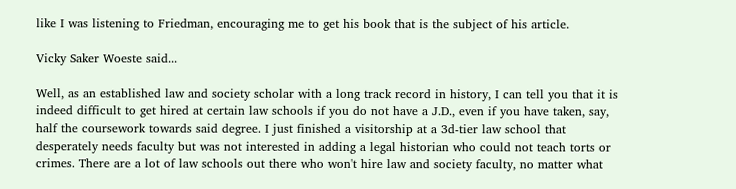like I was listening to Friedman, encouraging me to get his book that is the subject of his article.

Vicky Saker Woeste said...

Well, as an established law and society scholar with a long track record in history, I can tell you that it is indeed difficult to get hired at certain law schools if you do not have a J.D., even if you have taken, say, half the coursework towards said degree. I just finished a visitorship at a 3d-tier law school that desperately needs faculty but was not interested in adding a legal historian who could not teach torts or crimes. There are a lot of law schools out there who won't hire law and society faculty, no matter what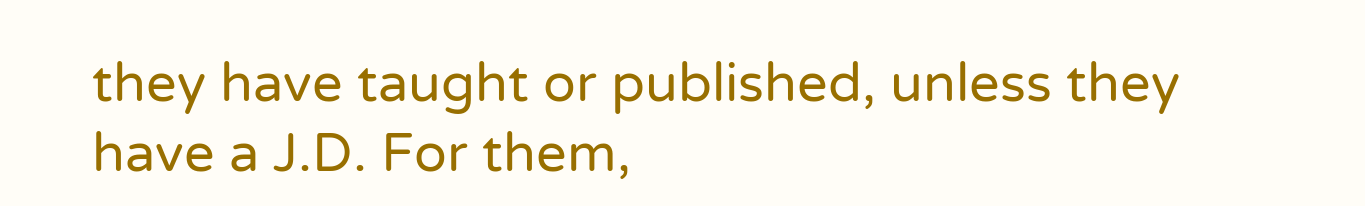they have taught or published, unless they have a J.D. For them,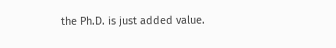the Ph.D. is just added value.